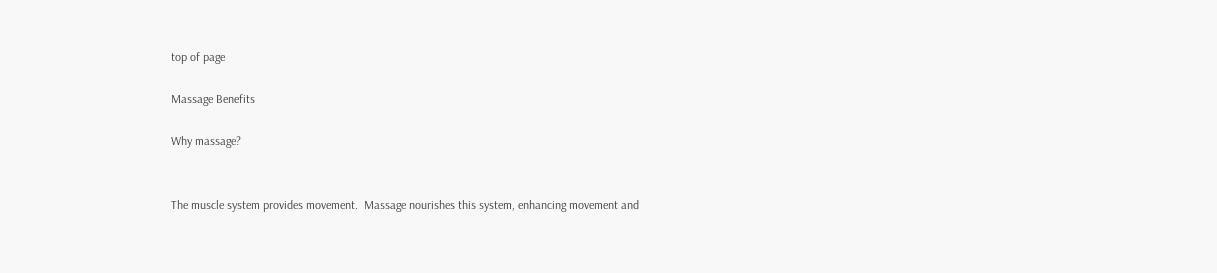top of page

Massage Benefits

Why massage?


The muscle system provides movement.  Massage nourishes this system, enhancing movement and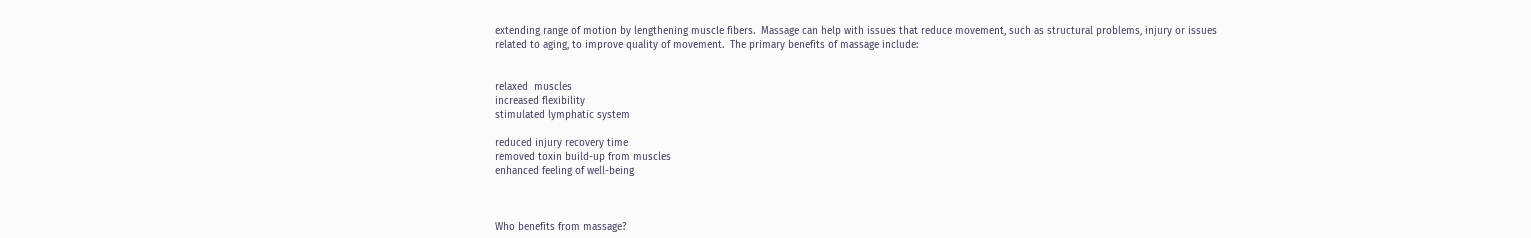extending range of motion by lengthening muscle fibers.  Massage can help with issues that reduce movement, such as structural problems, injury or issues related to aging, to improve quality of movement.  The primary benefits of massage include:


relaxed  muscles
increased flexibility
stimulated lymphatic system

reduced injury recovery time
removed toxin build-up from muscles
enhanced feeling of well-being



Who benefits from massage?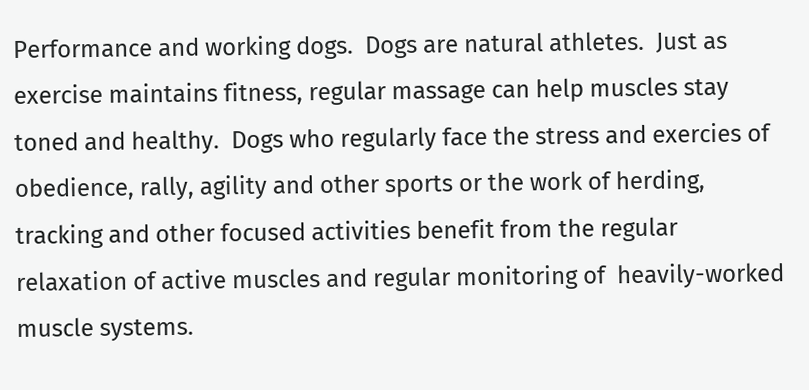Performance and working dogs.  Dogs are natural athletes.  Just as exercise maintains fitness, regular massage can help muscles stay toned and healthy.  Dogs who regularly face the stress and exercies of obedience, rally, agility and other sports or the work of herding, tracking and other focused activities benefit from the regular relaxation of active muscles and regular monitoring of  heavily-worked muscle systems.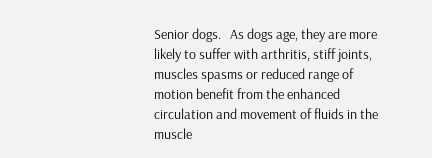Senior dogs.   As dogs age, they are more likely to suffer with arthritis, stiff joints, muscles spasms or reduced range of motion benefit from the enhanced circulation and movement of fluids in the muscle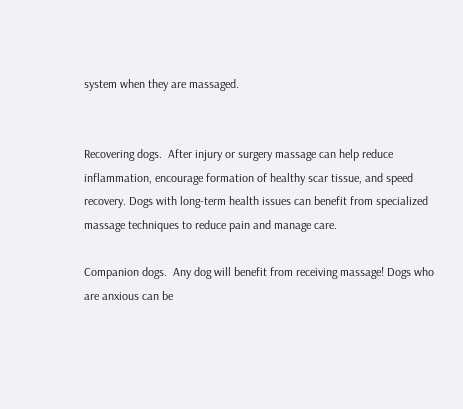system when they are massaged.


Recovering dogs.  After injury or surgery massage can help reduce inflammation, encourage formation of healthy scar tissue, and speed recovery. Dogs with long-term health issues can benefit from specialized massage techniques to reduce pain and manage care.

Companion dogs.  Any dog will benefit from receiving massage! Dogs who are anxious can be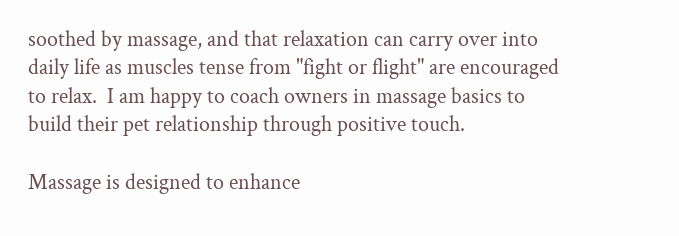soothed by massage, and that relaxation can carry over into daily life as muscles tense from "fight or flight" are encouraged to relax.  I am happy to coach owners in massage basics to build their pet relationship through positive touch.

Massage is designed to enhance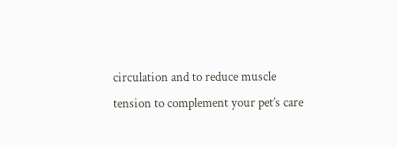circulation and to reduce muscle tension to complement your pet’s care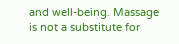and well-being. Massage is not a substitute for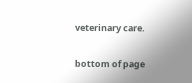veterinary care.

bottom of page